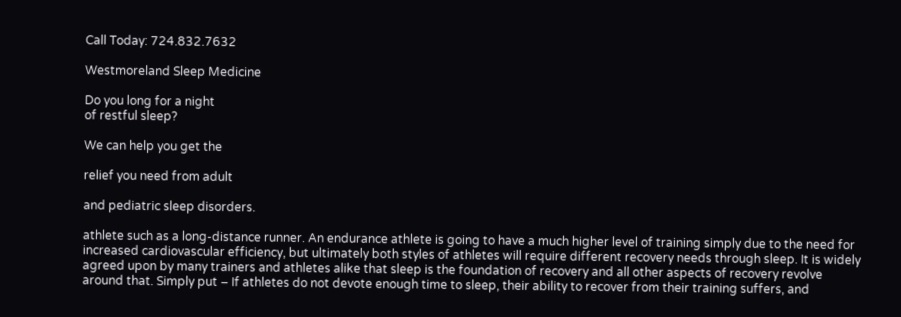Call Today: 724.832.7632

Westmoreland Sleep Medicine

Do you long for a night
of restful sleep?

We can help you get the

relief you need from adult

and pediatric sleep disorders.

athlete such as a long-distance runner. An endurance athlete is going to have a much higher level of training simply due to the need for increased cardiovascular efficiency, but ultimately both styles of athletes will require different recovery needs through sleep. It is widely agreed upon by many trainers and athletes alike that sleep is the foundation of recovery and all other aspects of recovery revolve around that. Simply put – If athletes do not devote enough time to sleep, their ability to recover from their training suffers, and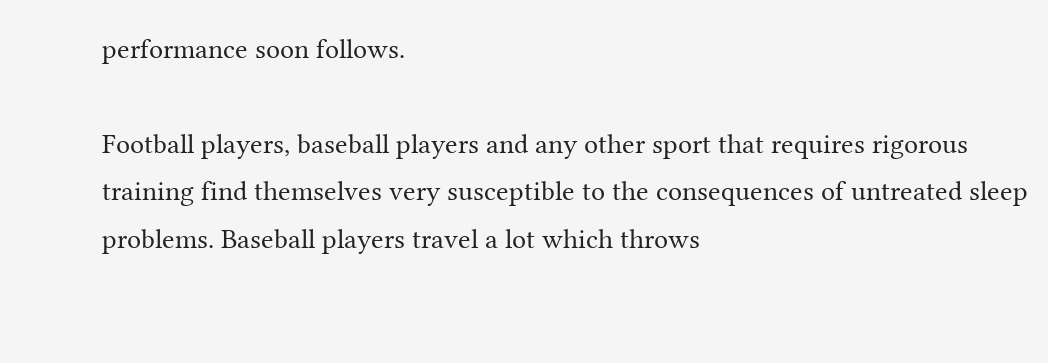performance soon follows.

Football players, baseball players and any other sport that requires rigorous training find themselves very susceptible to the consequences of untreated sleep problems. Baseball players travel a lot which throws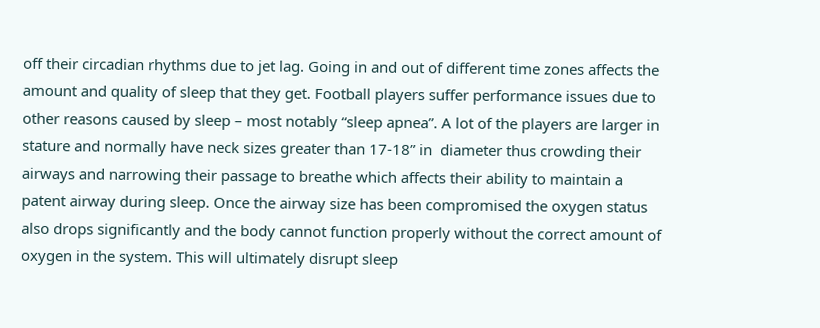off their circadian rhythms due to jet lag. Going in and out of different time zones affects the amount and quality of sleep that they get. Football players suffer performance issues due to other reasons caused by sleep – most notably “sleep apnea”. A lot of the players are larger in stature and normally have neck sizes greater than 17-18” in  diameter thus crowding their airways and narrowing their passage to breathe which affects their ability to maintain a patent airway during sleep. Once the airway size has been compromised the oxygen status also drops significantly and the body cannot function properly without the correct amount of oxygen in the system. This will ultimately disrupt sleep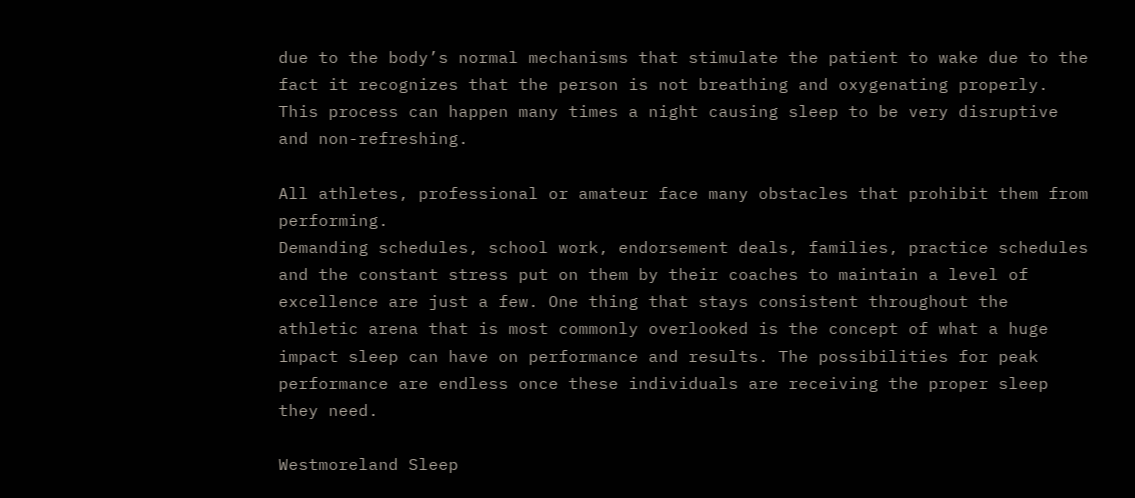due to the body’s normal mechanisms that stimulate the patient to wake due to the fact it recognizes that the person is not breathing and oxygenating properly. This process can happen many times a night causing sleep to be very disruptive and non-refreshing.

All athletes, professional or amateur face many obstacles that prohibit them from performing.
Demanding schedules, school work, endorsement deals, families, practice schedules and the constant stress put on them by their coaches to maintain a level of excellence are just a few. One thing that stays consistent throughout the athletic arena that is most commonly overlooked is the concept of what a huge impact sleep can have on performance and results. The possibilities for peak performance are endless once these individuals are receiving the proper sleep they need.

Westmoreland Sleep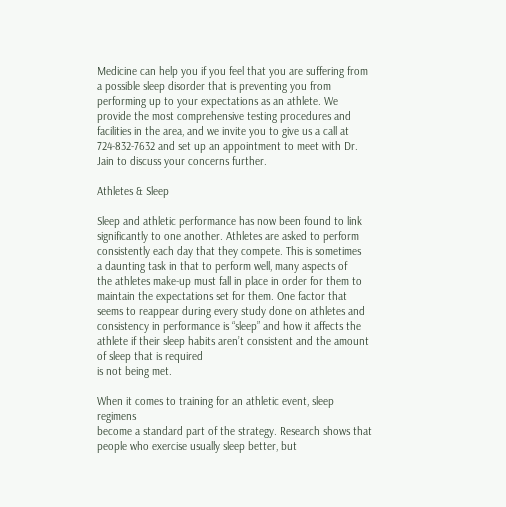Medicine can help you if you feel that you are suffering from a possible sleep disorder that is preventing you from performing up to your expectations as an athlete. We provide the most comprehensive testing procedures and facilities in the area, and we invite you to give us a call at
724-832-7632 and set up an appointment to meet with Dr. Jain to discuss your concerns further.

Athletes & Sleep

Sleep and athletic performance has now been found to link
significantly to one another. Athletes are asked to perform
consistently each day that they compete. This is sometimes
a daunting task in that to perform well, many aspects of
the athletes make-up must fall in place in order for them to
maintain the expectations set for them. One factor that seems to reappear during every study done on athletes and consistency in performance is “sleep” and how it affects the athlete if their sleep habits aren’t consistent and the amount of sleep that is required
is not being met.

When it comes to training for an athletic event, sleep regimens
become a standard part of the strategy. Research shows that
people who exercise usually sleep better, but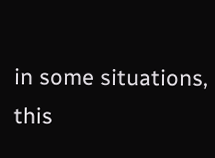in some situations, this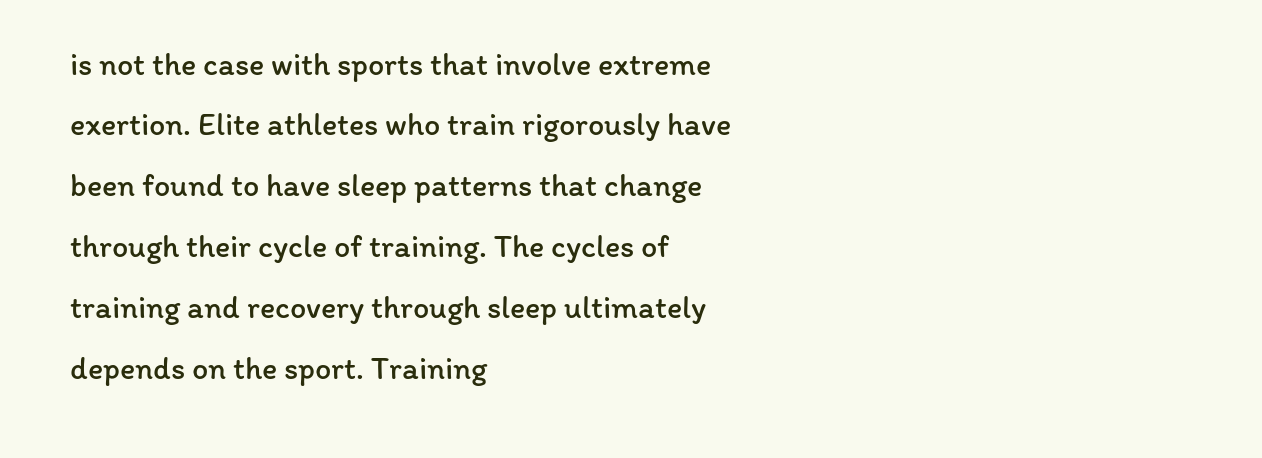is not the case with sports that involve extreme exertion. Elite athletes who train rigorously have been found to have sleep patterns that change through their cycle of training. The cycles of training and recovery through sleep ultimately depends on the sport. Training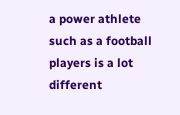a power athlete such as a football players is a lot different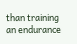than training an endurance